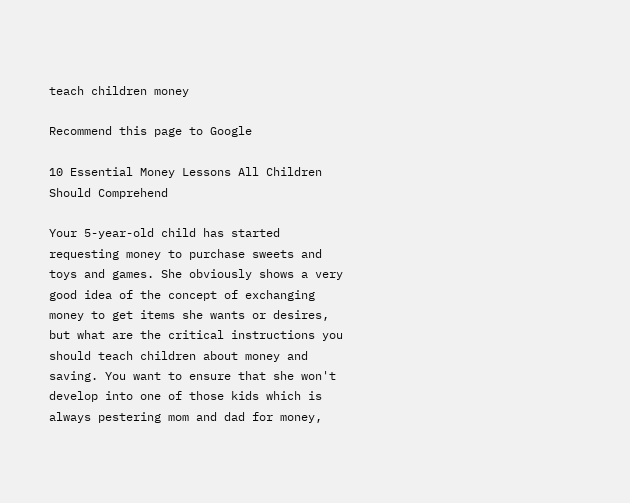teach children money

Recommend this page to Google

10 Essential Money Lessons All Children Should Comprehend

Your 5-year-old child has started requesting money to purchase sweets and toys and games. She obviously shows a very good idea of the concept of exchanging money to get items she wants or desires, but what are the critical instructions you should teach children about money and saving. You want to ensure that she won't develop into one of those kids which is always pestering mom and dad for money,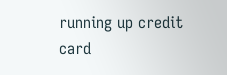running up credit card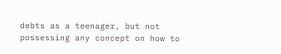debts as a teenager, but not
possessing any concept on how to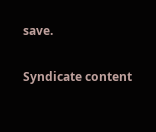save.

Syndicate content